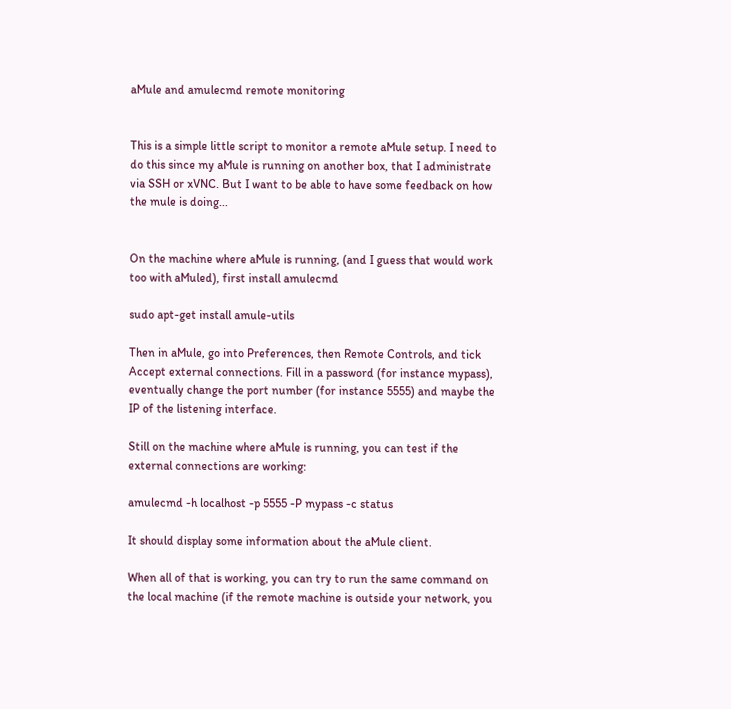aMule and amulecmd remote monitoring


This is a simple little script to monitor a remote aMule setup. I need to do this since my aMule is running on another box, that I administrate via SSH or xVNC. But I want to be able to have some feedback on how the mule is doing...


On the machine where aMule is running, (and I guess that would work too with aMuled), first install amulecmd

sudo apt-get install amule-utils

Then in aMule, go into Preferences, then Remote Controls, and tick Accept external connections. Fill in a password (for instance mypass), eventually change the port number (for instance 5555) and maybe the IP of the listening interface.

Still on the machine where aMule is running, you can test if the external connections are working:

amulecmd -h localhost -p 5555 -P mypass -c status

It should display some information about the aMule client.

When all of that is working, you can try to run the same command on the local machine (if the remote machine is outside your network, you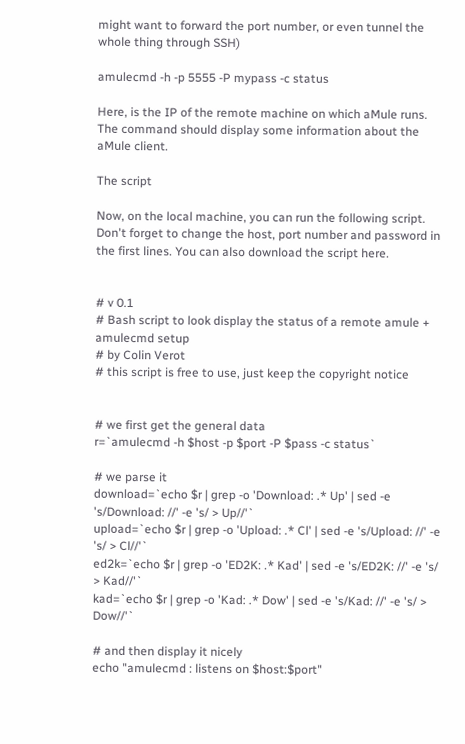might want to forward the port number, or even tunnel the whole thing through SSH)

amulecmd -h -p 5555 -P mypass -c status

Here, is the IP of the remote machine on which aMule runs. The command should display some information about the aMule client.

The script

Now, on the local machine, you can run the following script. Don't forget to change the host, port number and password in the first lines. You can also download the script here.


# v 0.1
# Bash script to look display the status of a remote amule + amulecmd setup
# by Colin Verot
# this script is free to use, just keep the copyright notice


# we first get the general data
r=`amulecmd -h $host -p $port -P $pass -c status`

# we parse it
download=`echo $r | grep -o 'Download: .* Up' | sed -e 's/Download: //' -e 's/ > Up//'`
upload=`echo $r | grep -o 'Upload: .* Cl' | sed -e 's/Upload: //' -e 's/ > Cl//'`
ed2k=`echo $r | grep -o 'ED2K: .* Kad' | sed -e 's/ED2K: //' -e 's/ > Kad//'`
kad=`echo $r | grep -o 'Kad: .* Dow' | sed -e 's/Kad: //' -e 's/ > Dow//'`

# and then display it nicely
echo "amulecmd : listens on $host:$port"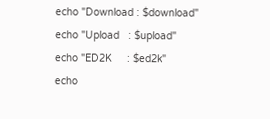echo "Download : $download"
echo "Upload   : $upload"
echo "ED2K     : $ed2k"
echo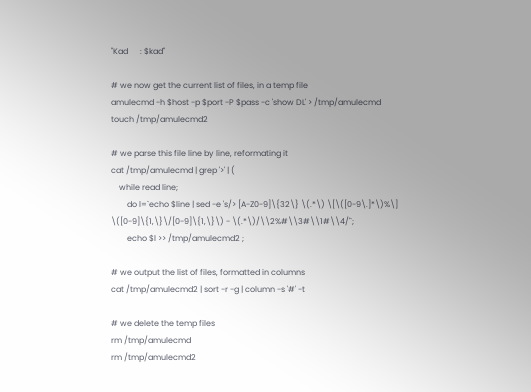"Kad      : $kad"

# we now get the current list of files, in a temp file
amulecmd -h $host -p $port -P $pass -c 'show DL' > /tmp/amulecmd
touch /tmp/amulecmd2

# we parse this file line by line, reformating it
cat /tmp/amulecmd | grep '>' | (
    while read line;
        do l=`echo $line | sed -e 's/> [A-Z0-9]\{32\} \(.*\) \[\([0-9\.]*\)%\] \([0-9]\{1,\}\/[0-9]\{1,\}\) - \(.*\)/\\2%#\\3#\\1#\\4/'`;
        echo $l >> /tmp/amulecmd2 ;

# we output the list of files, formatted in columns
cat /tmp/amulecmd2 | sort -r -g | column -s '#' -t

# we delete the temp files
rm /tmp/amulecmd
rm /tmp/amulecmd2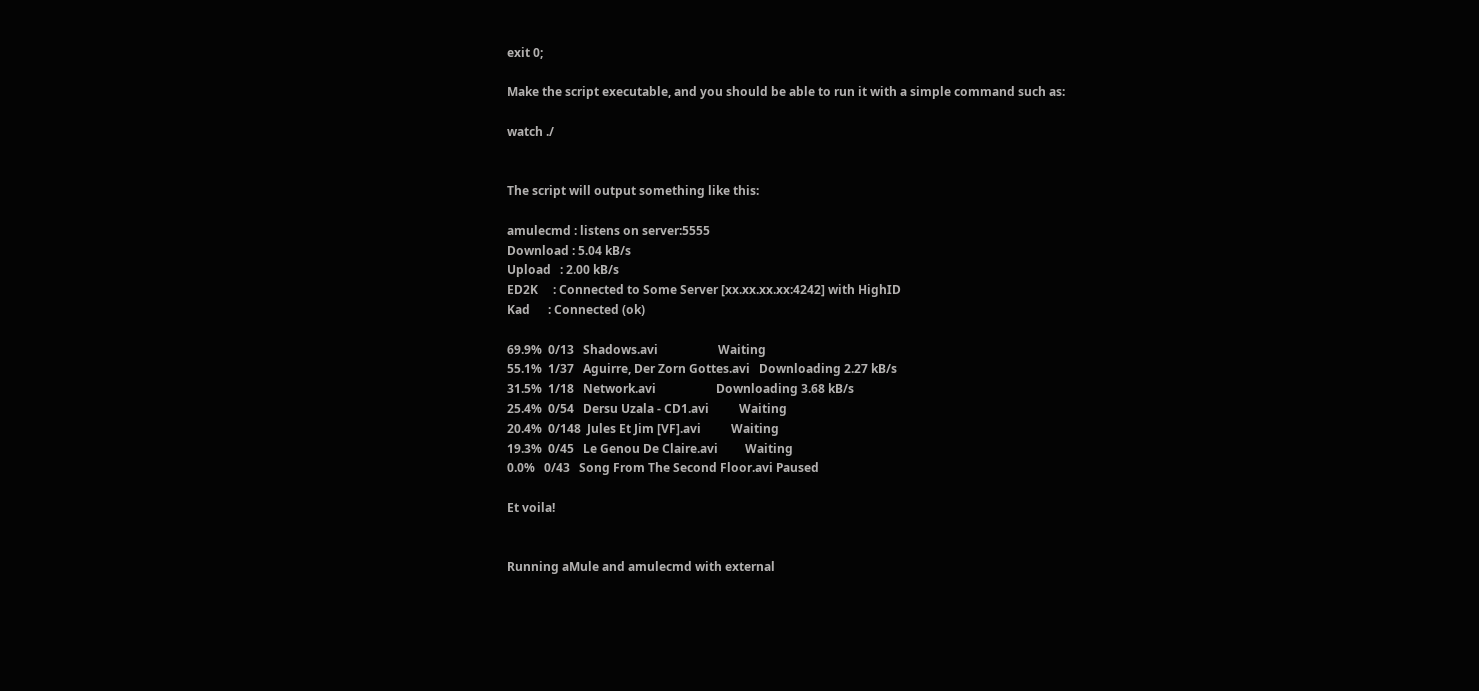exit 0;

Make the script executable, and you should be able to run it with a simple command such as:

watch ./


The script will output something like this:

amulecmd : listens on server:5555
Download : 5.04 kB/s
Upload   : 2.00 kB/s
ED2K     : Connected to Some Server [xx.xx.xx.xx:4242] with HighID
Kad      : Connected (ok)

69.9%  0/13   Shadows.avi                    Waiting
55.1%  1/37   Aguirre, Der Zorn Gottes.avi   Downloading 2.27 kB/s
31.5%  1/18   Network.avi                    Downloading 3.68 kB/s
25.4%  0/54   Dersu Uzala - CD1.avi          Waiting
20.4%  0/148  Jules Et Jim [VF].avi          Waiting
19.3%  0/45   Le Genou De Claire.avi         Waiting
0.0%   0/43   Song From The Second Floor.avi Paused

Et voila!


Running aMule and amulecmd with external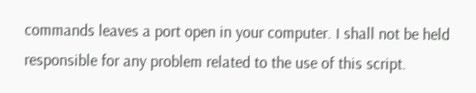commands leaves a port open in your computer. I shall not be held responsible for any problem related to the use of this script.